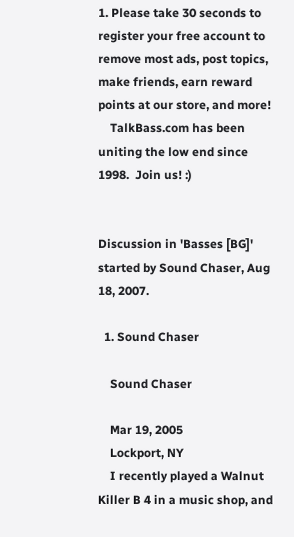1. Please take 30 seconds to register your free account to remove most ads, post topics, make friends, earn reward points at our store, and more!
    TalkBass.com has been uniting the low end since 1998.  Join us! :)


Discussion in 'Basses [BG]' started by Sound Chaser, Aug 18, 2007.

  1. Sound Chaser

    Sound Chaser

    Mar 19, 2005
    Lockport, NY
    I recently played a Walnut Killer B 4 in a music shop, and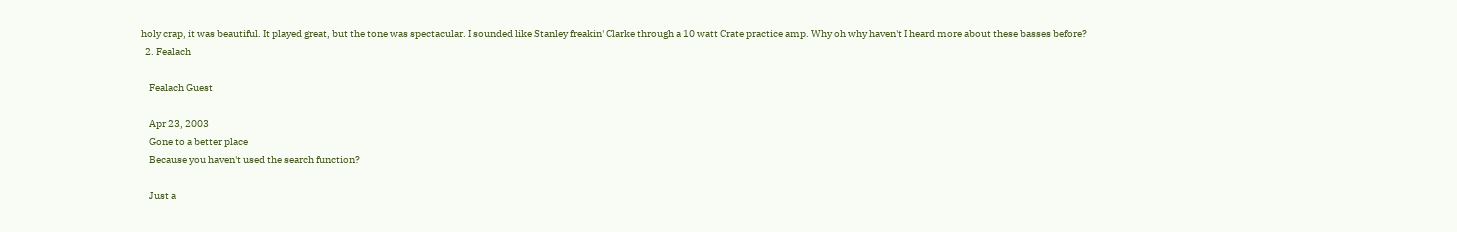holy crap, it was beautiful. It played great, but the tone was spectacular. I sounded like Stanley freakin' Clarke through a 10 watt Crate practice amp. Why oh why haven't I heard more about these basses before?
  2. Fealach

    Fealach Guest

    Apr 23, 2003
    Gone to a better place
    Because you haven't used the search function?

    Just a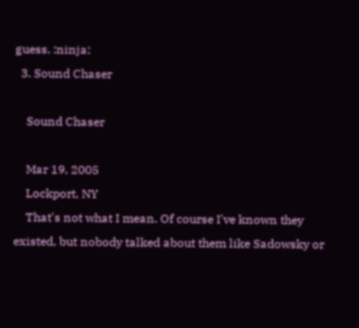guess. :ninja:
  3. Sound Chaser

    Sound Chaser

    Mar 19, 2005
    Lockport, NY
    That's not what I mean. Of course I've known they existed, but nobody talked about them like Sadowsky or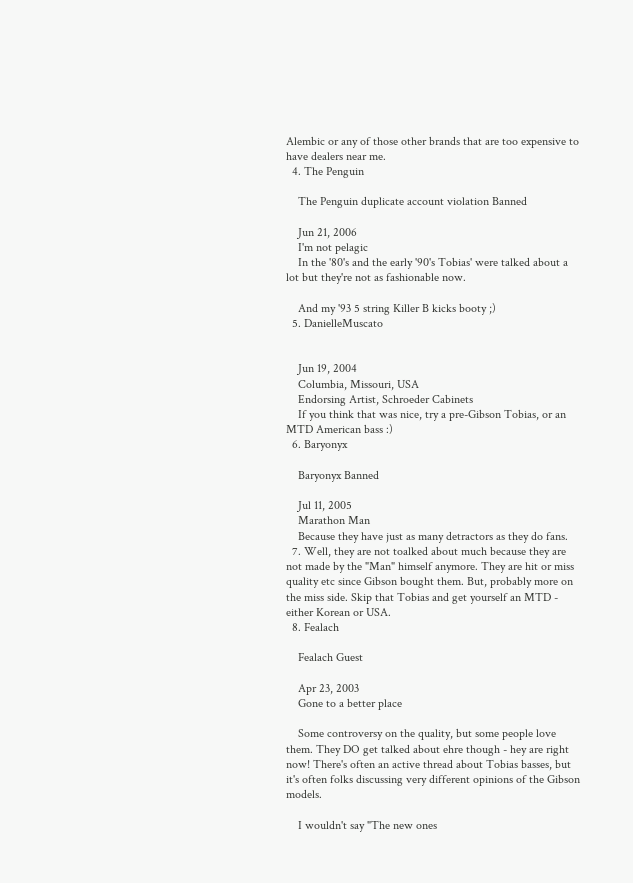Alembic or any of those other brands that are too expensive to have dealers near me.
  4. The Penguin

    The Penguin duplicate account violation Banned

    Jun 21, 2006
    I'm not pelagic
    In the '80's and the early '90's Tobias' were talked about a lot but they're not as fashionable now.

    And my '93 5 string Killer B kicks booty ;)
  5. DanielleMuscato


    Jun 19, 2004
    Columbia, Missouri, USA
    Endorsing Artist, Schroeder Cabinets
    If you think that was nice, try a pre-Gibson Tobias, or an MTD American bass :)
  6. Baryonyx

    Baryonyx Banned

    Jul 11, 2005
    Marathon Man
    Because they have just as many detractors as they do fans.
  7. Well, they are not toalked about much because they are not made by the "Man" himself anymore. They are hit or miss quality etc since Gibson bought them. But, probably more on the miss side. Skip that Tobias and get yourself an MTD - either Korean or USA.
  8. Fealach

    Fealach Guest

    Apr 23, 2003
    Gone to a better place

    Some controversy on the quality, but some people love them. They DO get talked about ehre though - hey are right now! There's often an active thread about Tobias basses, but it's often folks discussing very different opinions of the Gibson models.

    I wouldn't say "The new ones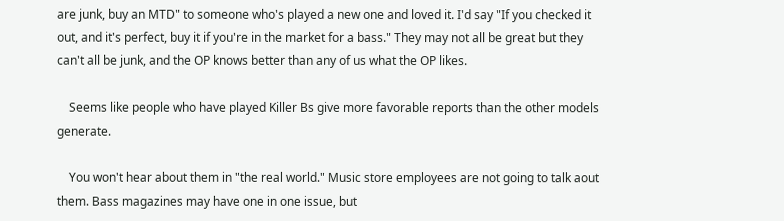are junk, buy an MTD" to someone who's played a new one and loved it. I'd say "If you checked it out, and it's perfect, buy it if you're in the market for a bass." They may not all be great but they can't all be junk, and the OP knows better than any of us what the OP likes.

    Seems like people who have played Killer Bs give more favorable reports than the other models generate.

    You won't hear about them in "the real world." Music store employees are not going to talk aout them. Bass magazines may have one in one issue, but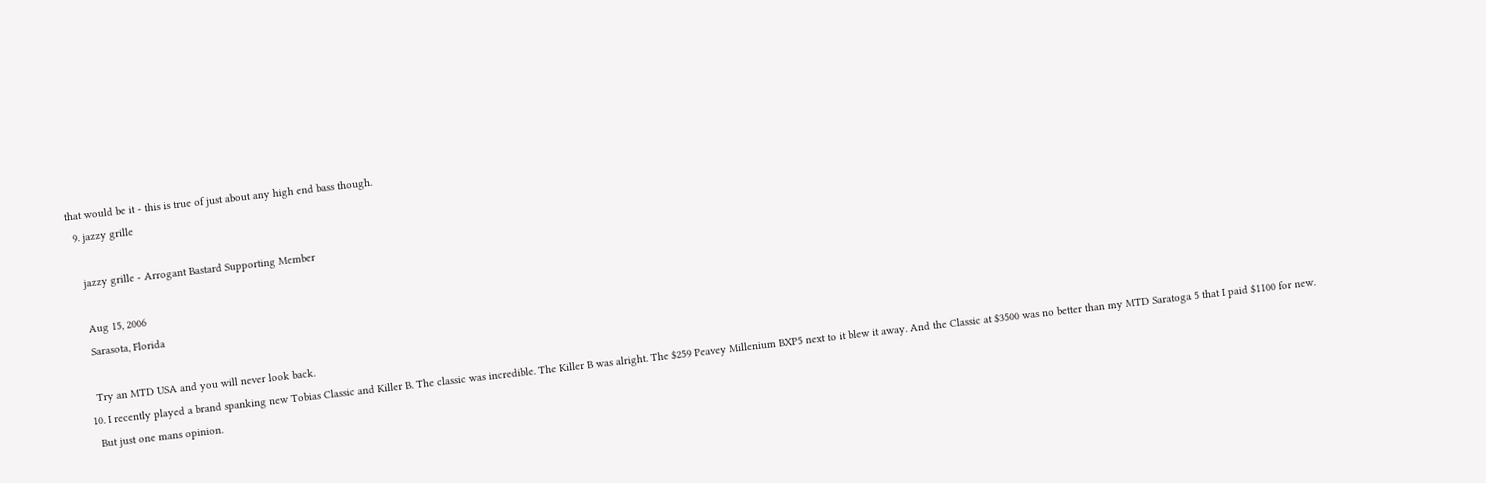that would be it - this is true of just about any high end bass though.
  9. jazzy grille

    jazzy grille - Arrogant Bastard Supporting Member

    Aug 15, 2006
    Sarasota, Florida

    Try an MTD USA and you will never look back.
  10. I recently played a brand spanking new Tobias Classic and Killer B. The classic was incredible. The Killer B was alright. The $259 Peavey Millenium BXP5 next to it blew it away. And the Classic at $3500 was no better than my MTD Saratoga 5 that I paid $1100 for new.
    But just one mans opinion.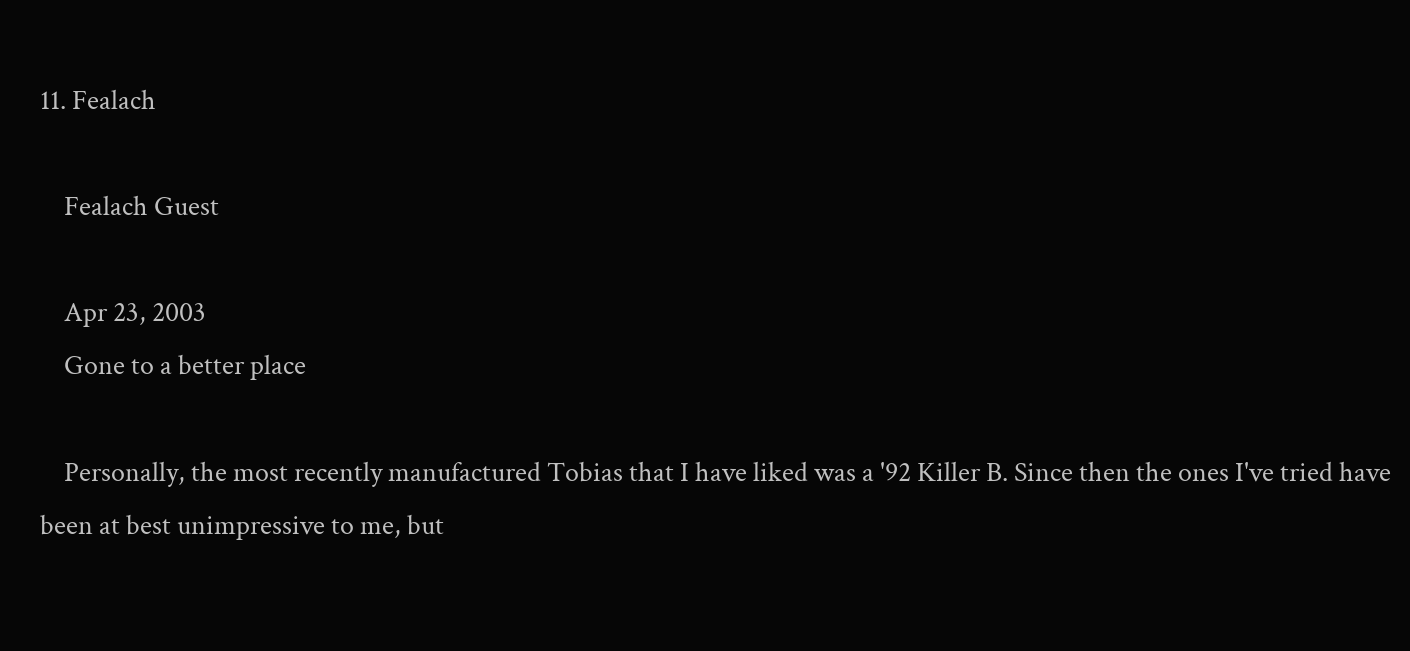11. Fealach

    Fealach Guest

    Apr 23, 2003
    Gone to a better place

    Personally, the most recently manufactured Tobias that I have liked was a '92 Killer B. Since then the ones I've tried have been at best unimpressive to me, but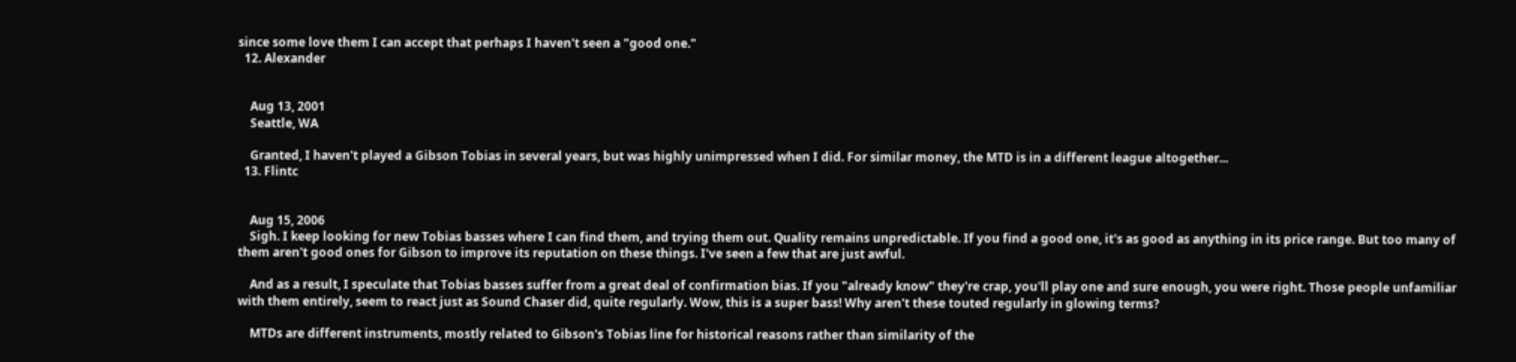since some love them I can accept that perhaps I haven't seen a "good one."
  12. Alexander


    Aug 13, 2001
    Seattle, WA

    Granted, I haven't played a Gibson Tobias in several years, but was highly unimpressed when I did. For similar money, the MTD is in a different league altogether...
  13. Flintc


    Aug 15, 2006
    Sigh. I keep looking for new Tobias basses where I can find them, and trying them out. Quality remains unpredictable. If you find a good one, it's as good as anything in its price range. But too many of them aren't good ones for Gibson to improve its reputation on these things. I've seen a few that are just awful.

    And as a result, I speculate that Tobias basses suffer from a great deal of confirmation bias. If you "already know" they're crap, you'll play one and sure enough, you were right. Those people unfamiliar with them entirely, seem to react just as Sound Chaser did, quite regularly. Wow, this is a super bass! Why aren't these touted regularly in glowing terms?

    MTDs are different instruments, mostly related to Gibson's Tobias line for historical reasons rather than similarity of the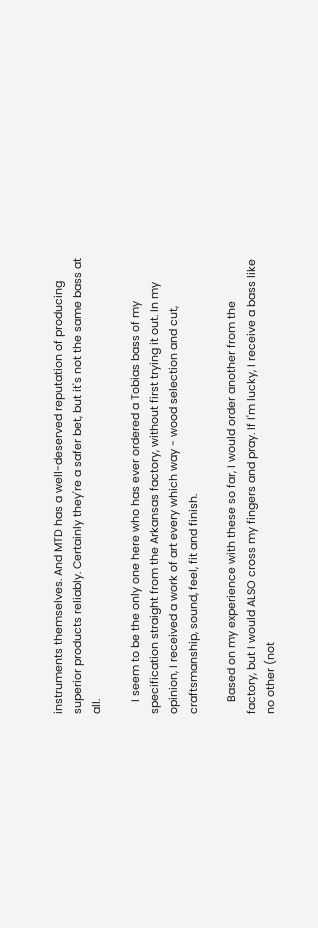instruments themselves. And MTD has a well-deserved reputation of producing superior products reliably. Certainly they're a safer bet, but it's not the same bass at all.

    I seem to be the only one here who has ever ordered a Tobias bass of my specification straight from the Arkansas factory, without first trying it out. In my opinion, I received a work of art every which way - wood selection and cut, craftsmanship, sound, feel, fit and finish.

    Based on my experience with these so far, I would order another from the factory, but I would ALSO cross my fingers and pray. If I'm lucky, I receive a bass like no other (not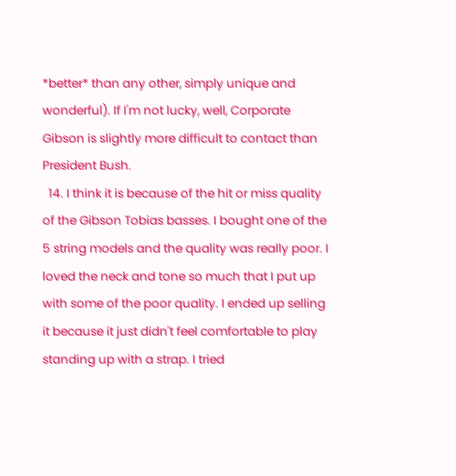*better* than any other, simply unique and wonderful). If I'm not lucky, well, Corporate Gibson is slightly more difficult to contact than President Bush.
  14. I think it is because of the hit or miss quality of the Gibson Tobias basses. I bought one of the 5 string models and the quality was really poor. I loved the neck and tone so much that I put up with some of the poor quality. I ended up selling it because it just didn't feel comfortable to play standing up with a strap. I tried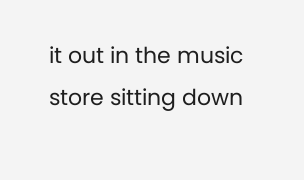it out in the music store sitting down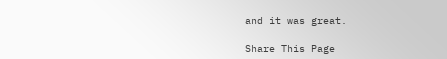and it was great.

Share This Page